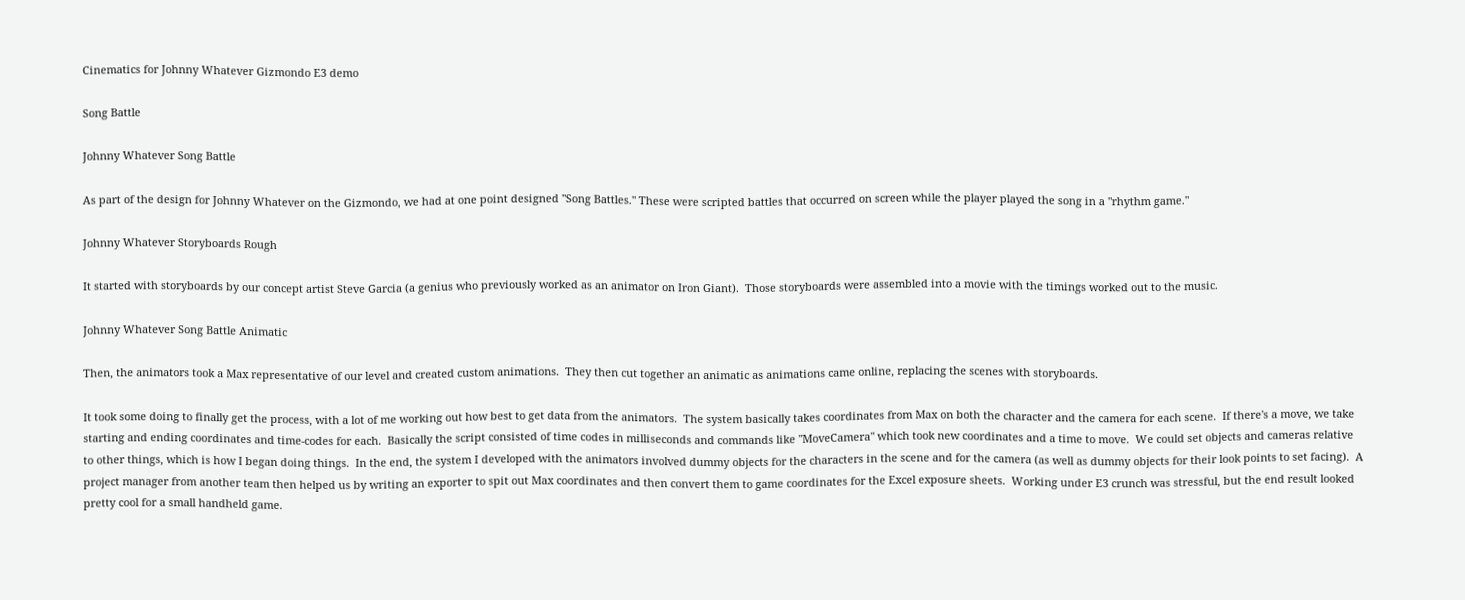Cinematics for Johnny Whatever Gizmondo E3 demo

Song Battle

Johnny Whatever Song Battle

As part of the design for Johnny Whatever on the Gizmondo, we had at one point designed "Song Battles." These were scripted battles that occurred on screen while the player played the song in a "rhythm game."

Johnny Whatever Storyboards Rough

It started with storyboards by our concept artist Steve Garcia (a genius who previously worked as an animator on Iron Giant).  Those storyboards were assembled into a movie with the timings worked out to the music.

Johnny Whatever Song Battle Animatic

Then, the animators took a Max representative of our level and created custom animations.  They then cut together an animatic as animations came online, replacing the scenes with storyboards.

It took some doing to finally get the process, with a lot of me working out how best to get data from the animators.  The system basically takes coordinates from Max on both the character and the camera for each scene.  If there's a move, we take starting and ending coordinates and time-codes for each.  Basically the script consisted of time codes in milliseconds and commands like "MoveCamera" which took new coordinates and a time to move.  We could set objects and cameras relative to other things, which is how I began doing things.  In the end, the system I developed with the animators involved dummy objects for the characters in the scene and for the camera (as well as dummy objects for their look points to set facing).  A project manager from another team then helped us by writing an exporter to spit out Max coordinates and then convert them to game coordinates for the Excel exposure sheets.  Working under E3 crunch was stressful, but the end result looked pretty cool for a small handheld game.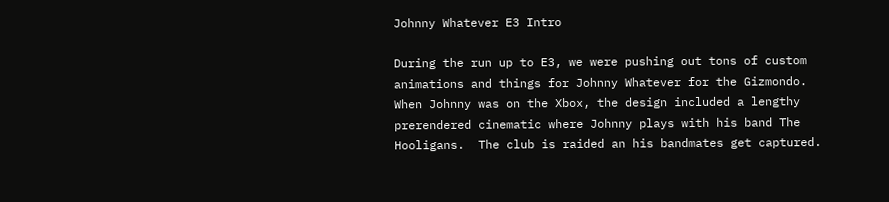Johnny Whatever E3 Intro

During the run up to E3, we were pushing out tons of custom animations and things for Johnny Whatever for the Gizmondo.  When Johnny was on the Xbox, the design included a lengthy prerendered cinematic where Johnny plays with his band The Hooligans.  The club is raided an his bandmates get captured.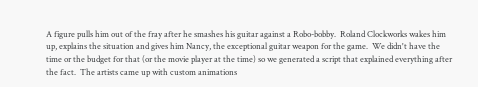A figure pulls him out of the fray after he smashes his guitar against a Robo-bobby.  Roland Clockworks wakes him up, explains the situation and gives him Nancy, the exceptional guitar weapon for the game.  We didn't have the time or the budget for that (or the movie player at the time) so we generated a script that explained everything after the fact.  The artists came up with custom animations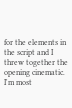for the elements in the script and I threw together the opening cinematic.  I'm most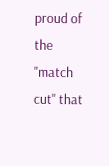proud of the "match cut" that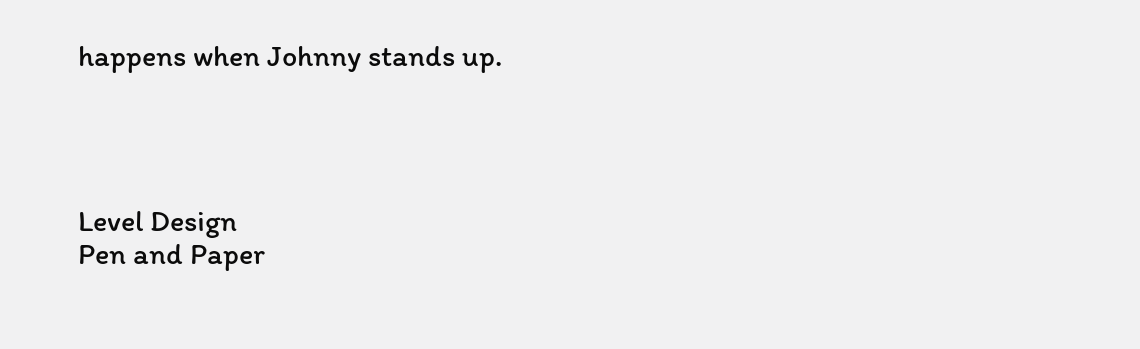happens when Johnny stands up.




Level Design
Pen and Paper